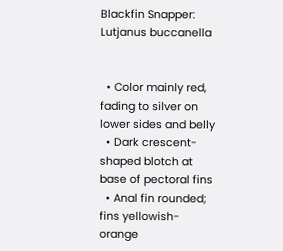Blackfin Snapper: Lutjanus buccanella


  • Color mainly red, fading to silver on lower sides and belly
  • Dark crescent-shaped blotch at base of pectoral fins
  • Anal fin rounded; fins yellowish-orange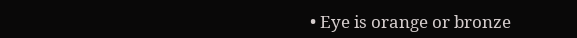• Eye is orange or bronze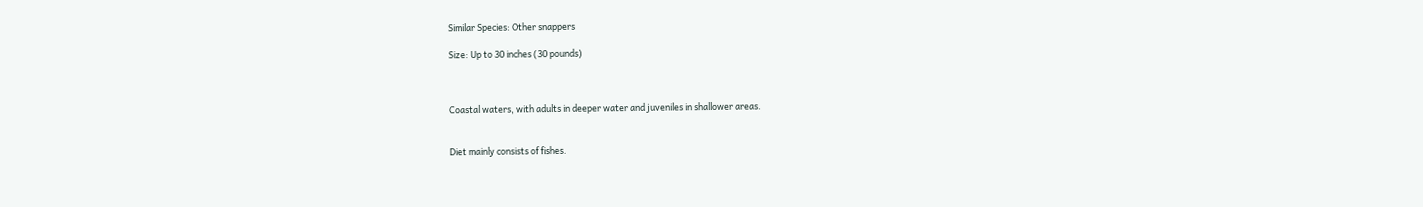Similar Species: Other snappers

Size: Up to 30 inches (30 pounds)



Coastal waters, with adults in deeper water and juveniles in shallower areas.


Diet mainly consists of fishes.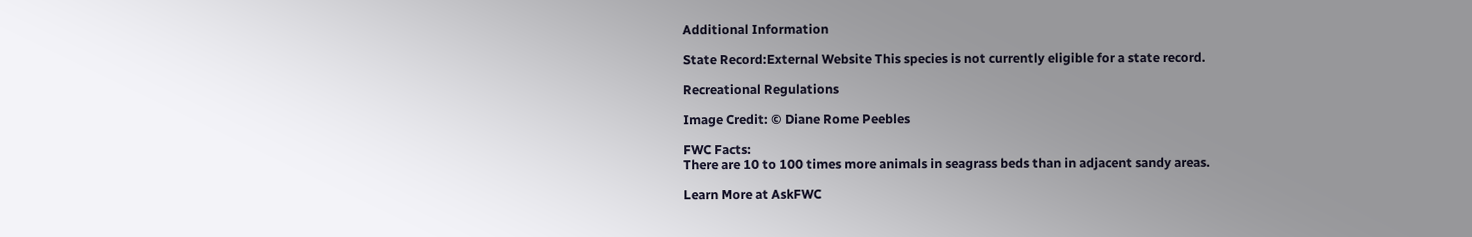Additional Information

State Record:External Website This species is not currently eligible for a state record.

Recreational Regulations

Image Credit: © Diane Rome Peebles

FWC Facts:
There are 10 to 100 times more animals in seagrass beds than in adjacent sandy areas.

Learn More at AskFWC